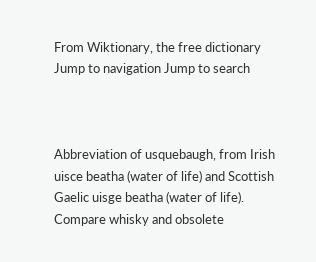From Wiktionary, the free dictionary
Jump to navigation Jump to search



Abbreviation of usquebaugh, from Irish uisce beatha (water of life) and Scottish Gaelic uisge beatha (water of life). Compare whisky and obsolete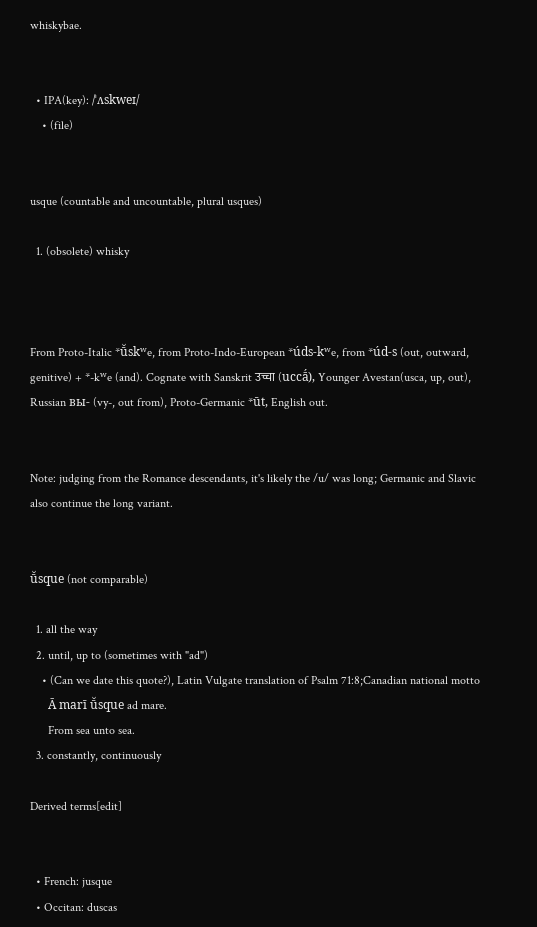whiskybae.


  • IPA(key): /ˈʌskweɪ/
    • (file)


usque (countable and uncountable, plural usques)

  1. (obsolete) whisky



From Proto-Italic *ū̆skʷe, from Proto-Indo-European *úds-kʷe, from *úd-s (out, outward, genitive) + *-kʷe (and). Cognate with Sanskrit उच्चा (uccā́), Younger Avestan(usca, up, out), Russian вы- (vy-, out from), Proto-Germanic *ūt, English out.


Note: judging from the Romance descendants, it's likely the /u/ was long; Germanic and Slavic also continue the long variant.


ū̆sque (not comparable)

  1. all the way
  2. until, up to (sometimes with "ad")
    • (Can we date this quote?), Latin Vulgate translation of Psalm 71:8;Canadian national motto
      Ā marī ū̆sque ad mare.
      From sea unto sea.
  3. constantly, continuously

Derived terms[edit]


  • French: jusque
  • Occitan: duscas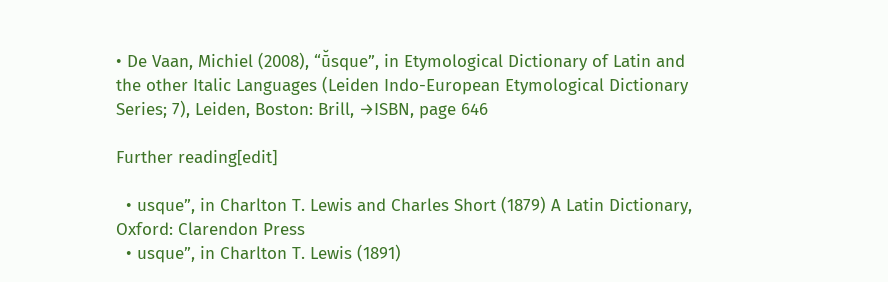• De Vaan, Michiel (2008), “ū̆sque”, in Etymological Dictionary of Latin and the other Italic Languages (Leiden Indo-European Etymological Dictionary Series; 7), Leiden, Boston: Brill, →ISBN, page 646

Further reading[edit]

  • usque”, in Charlton T. Lewis and Charles Short (1879) A Latin Dictionary, Oxford: Clarendon Press
  • usque”, in Charlton T. Lewis (1891)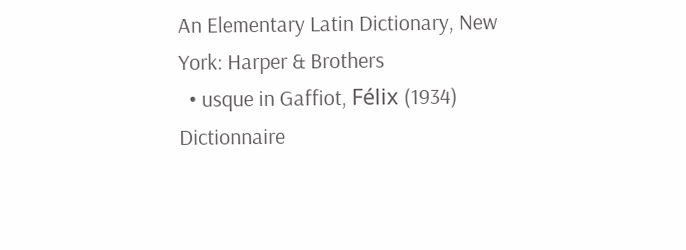An Elementary Latin Dictionary, New York: Harper & Brothers
  • usque in Gaffiot, Félix (1934) Dictionnaire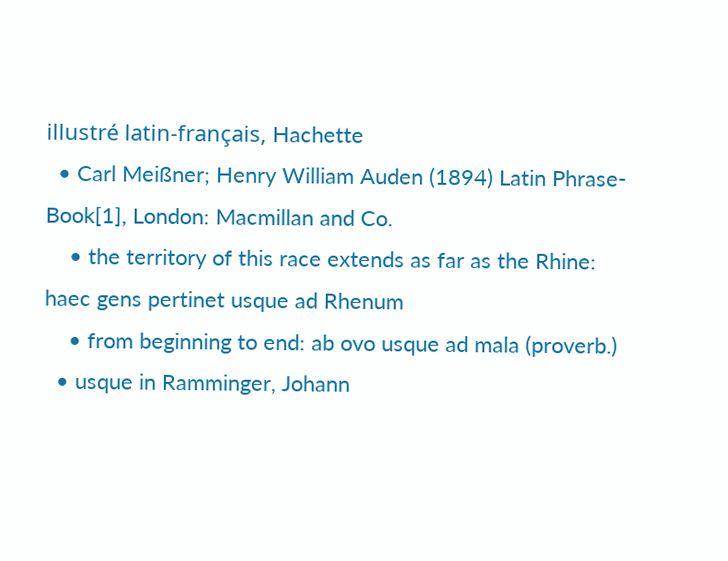illustré latin-français, Hachette
  • Carl Meißner; Henry William Auden (1894) Latin Phrase-Book[1], London: Macmillan and Co.
    • the territory of this race extends as far as the Rhine: haec gens pertinet usque ad Rhenum
    • from beginning to end: ab ovo usque ad mala (proverb.)
  • usque in Ramminger, Johann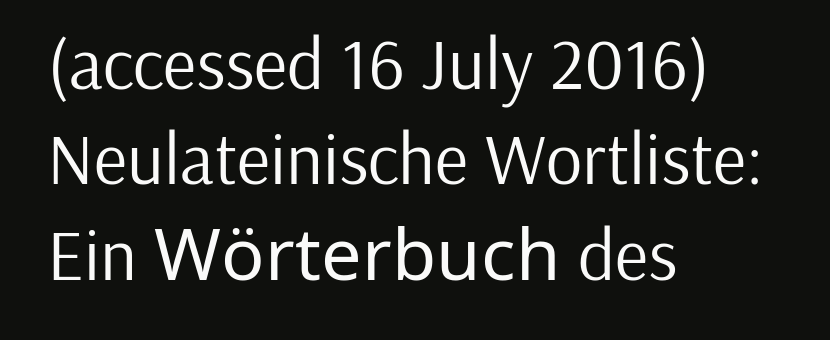(accessed 16 July 2016) Neulateinische Wortliste: Ein Wörterbuch des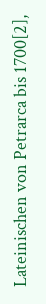Lateinischen von Petrarca bis 1700[2],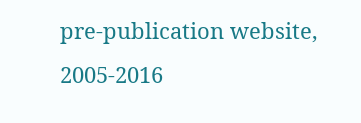pre-publication website, 2005-2016